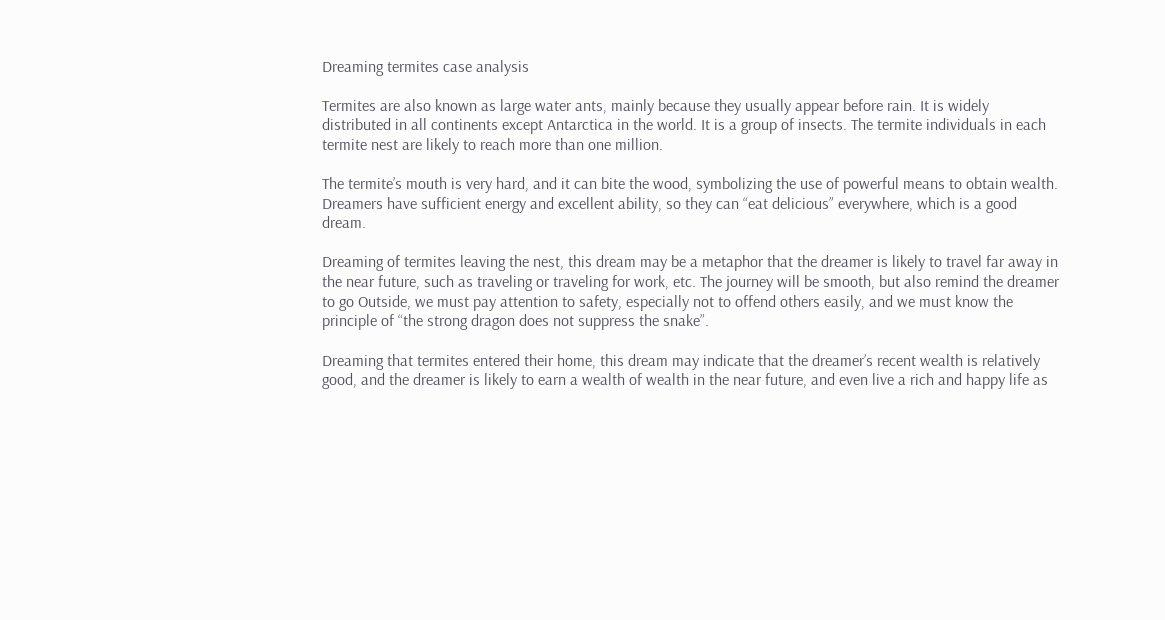Dreaming termites case analysis

Termites are also known as large water ants, mainly because they usually appear before rain. It is widely distributed in all continents except Antarctica in the world. It is a group of insects. The termite individuals in each termite nest are likely to reach more than one million.

The termite’s mouth is very hard, and it can bite the wood, symbolizing the use of powerful means to obtain wealth. Dreamers have sufficient energy and excellent ability, so they can “eat delicious” everywhere, which is a good dream.

Dreaming of termites leaving the nest, this dream may be a metaphor that the dreamer is likely to travel far away in the near future, such as traveling or traveling for work, etc. The journey will be smooth, but also remind the dreamer to go Outside, we must pay attention to safety, especially not to offend others easily, and we must know the principle of “the strong dragon does not suppress the snake”.

Dreaming that termites entered their home, this dream may indicate that the dreamer’s recent wealth is relatively good, and the dreamer is likely to earn a wealth of wealth in the near future, and even live a rich and happy life as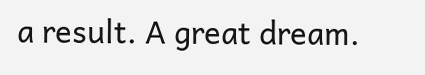a result. A great dream.